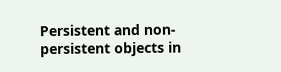Persistent and non-persistent objects in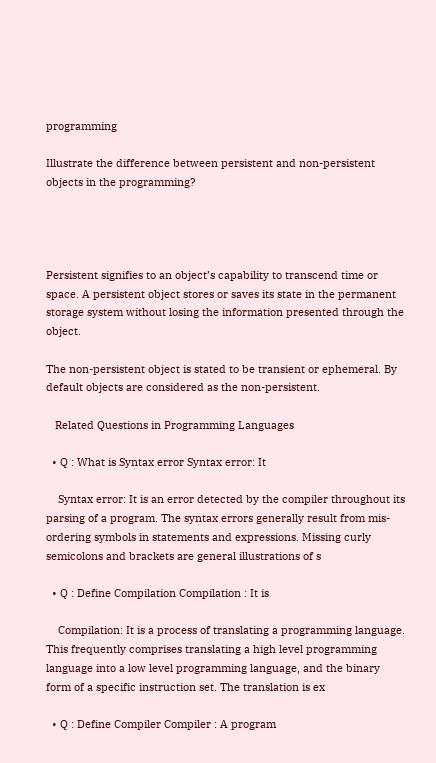programming

Illustrate the difference between persistent and non-persistent objects in the programming?




Persistent signifies to an object’s capability to transcend time or space. A persistent object stores or saves its state in the permanent storage system without losing the information presented through the object.

The non-persistent object is stated to be transient or ephemeral. By default objects are considered as the non-persistent.

   Related Questions in Programming Languages

  • Q : What is Syntax error Syntax error: It

    Syntax error: It is an error detected by the compiler throughout its parsing of a program. The syntax errors generally result from mis-ordering symbols in statements and expressions. Missing curly semicolons and brackets are general illustrations of s

  • Q : Define Compilation Compilation : It is

    Compilation: It is a process of translating a programming language. This frequently comprises translating a high level programming language into a low level programming language, and the binary form of a specific instruction set. The translation is ex

  • Q : Define Compiler Compiler : A program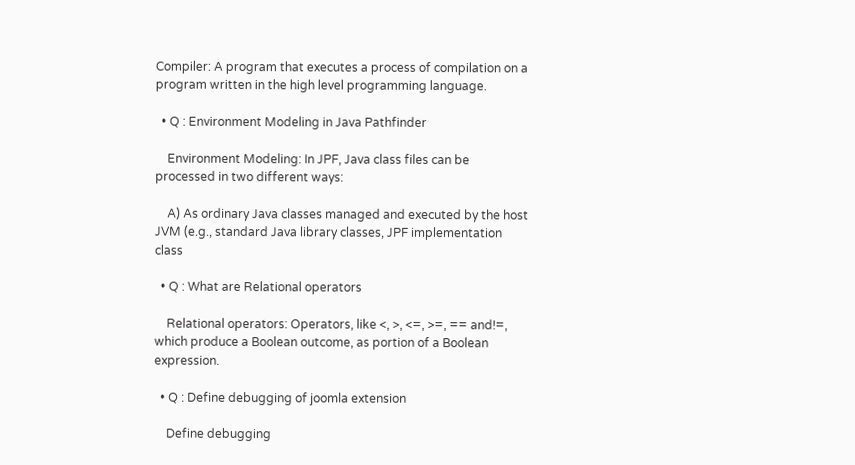Compiler: A program that executes a process of compilation on a program written in the high level programming language.

  • Q : Environment Modeling in Java Pathfinder

    Environment Modeling: In JPF, Java class files can be processed in two different ways:

    A) As ordinary Java classes managed and executed by the host JVM (e.g., standard Java library classes, JPF implementation class

  • Q : What are Relational operators

    Relational operators: Operators, like <, >, <=, >=, == and!=, which produce a Boolean outcome, as portion of a Boolean expression.

  • Q : Define debugging of joomla extension

    Define debugging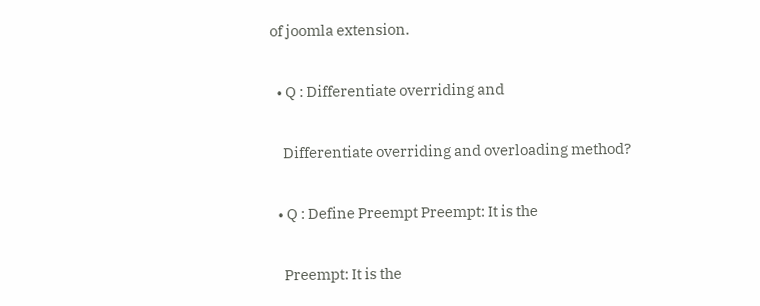of joomla extension.

  • Q : Differentiate overriding and

    Differentiate overriding and overloading method?

  • Q : Define Preempt Preempt: It is the

    Preempt: It is the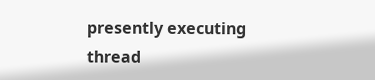presently executing thread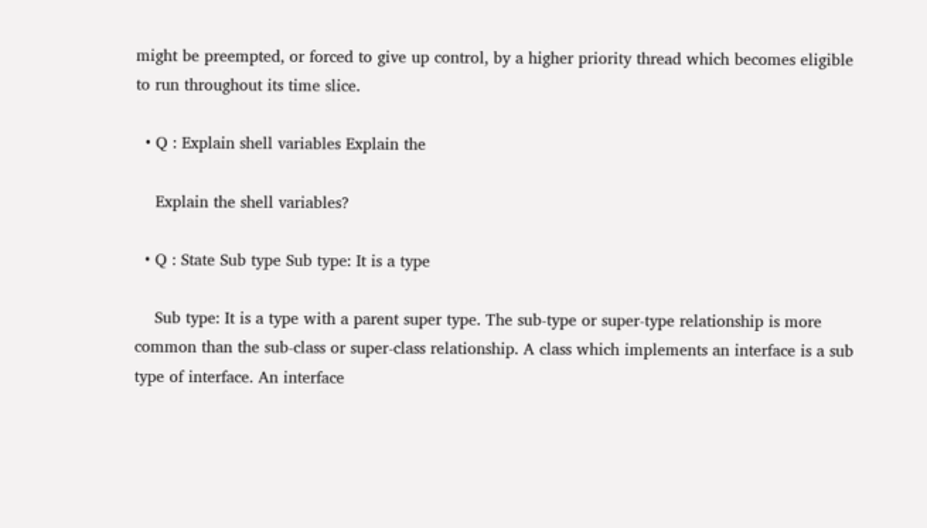might be preempted, or forced to give up control, by a higher priority thread which becomes eligible to run throughout its time slice.

  • Q : Explain shell variables Explain the

    Explain the shell variables?

  • Q : State Sub type Sub type: It is a type

    Sub type: It is a type with a parent super type. The sub-type or super-type relationship is more common than the sub-class or super-class relationship. A class which implements an interface is a sub type of interface. An interface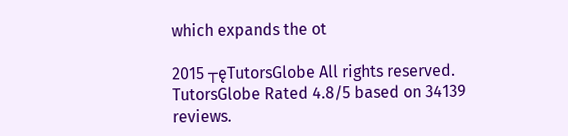which expands the ot

2015 ┬ęTutorsGlobe All rights reserved. TutorsGlobe Rated 4.8/5 based on 34139 reviews.